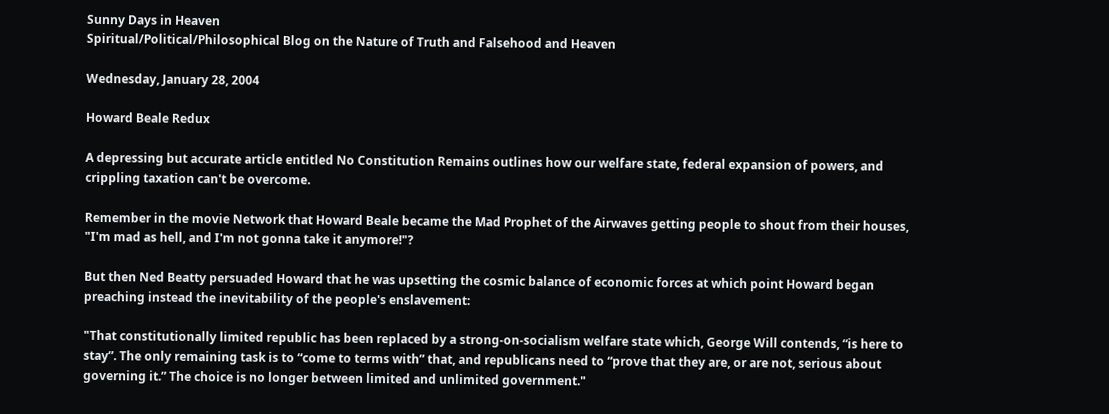Sunny Days in Heaven
Spiritual/Political/Philosophical Blog on the Nature of Truth and Falsehood and Heaven

Wednesday, January 28, 2004

Howard Beale Redux

A depressing but accurate article entitled No Constitution Remains outlines how our welfare state, federal expansion of powers, and crippling taxation can't be overcome.

Remember in the movie Network that Howard Beale became the Mad Prophet of the Airwaves getting people to shout from their houses, "I'm mad as hell, and I'm not gonna take it anymore!"?

But then Ned Beatty persuaded Howard that he was upsetting the cosmic balance of economic forces at which point Howard began preaching instead the inevitability of the people's enslavement:

"That constitutionally limited republic has been replaced by a strong-on-socialism welfare state which, George Will contends, “is here to stay”. The only remaining task is to “come to terms with” that, and republicans need to “prove that they are, or are not, serious about governing it.” The choice is no longer between limited and unlimited government."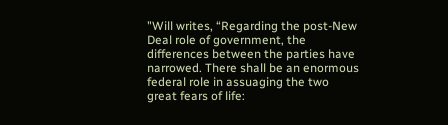"Will writes, “Regarding the post-New Deal role of government, the differences between the parties have narrowed. There shall be an enormous federal role in assuaging the two great fears of life: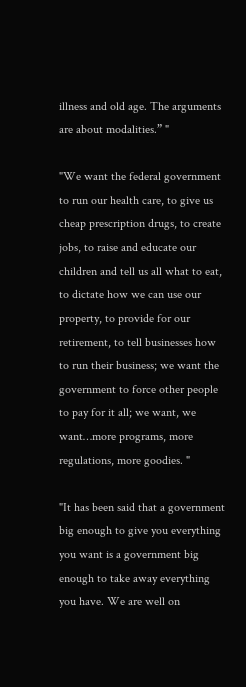illness and old age. The arguments are about modalities.” "

"We want the federal government to run our health care, to give us cheap prescription drugs, to create jobs, to raise and educate our children and tell us all what to eat, to dictate how we can use our property, to provide for our retirement, to tell businesses how to run their business; we want the government to force other people to pay for it all; we want, we want…more programs, more regulations, more goodies. "

"It has been said that a government big enough to give you everything you want is a government big enough to take away everything you have. We are well on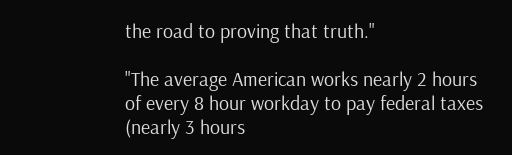the road to proving that truth."

"The average American works nearly 2 hours of every 8 hour workday to pay federal taxes (nearly 3 hours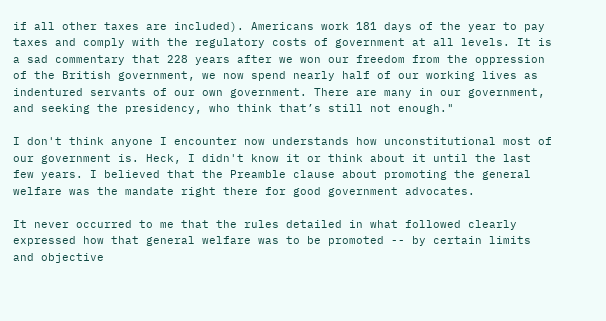if all other taxes are included). Americans work 181 days of the year to pay taxes and comply with the regulatory costs of government at all levels. It is a sad commentary that 228 years after we won our freedom from the oppression of the British government, we now spend nearly half of our working lives as indentured servants of our own government. There are many in our government, and seeking the presidency, who think that’s still not enough."

I don't think anyone I encounter now understands how unconstitutional most of our government is. Heck, I didn't know it or think about it until the last few years. I believed that the Preamble clause about promoting the general welfare was the mandate right there for good government advocates.

It never occurred to me that the rules detailed in what followed clearly expressed how that general welfare was to be promoted -- by certain limits and objective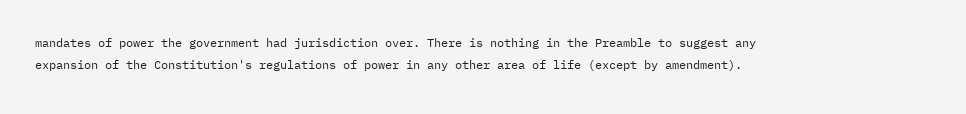mandates of power the government had jurisdiction over. There is nothing in the Preamble to suggest any expansion of the Constitution's regulations of power in any other area of life (except by amendment).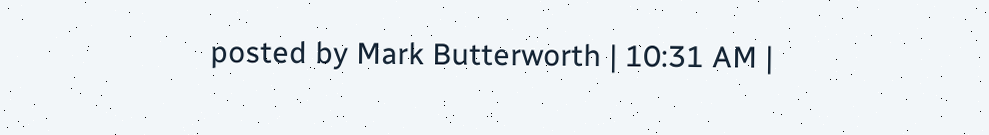posted by Mark Butterworth | 10:31 AM |